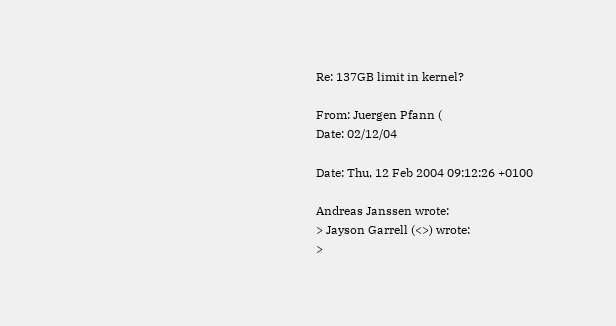Re: 137GB limit in kernel?

From: Juergen Pfann (
Date: 02/12/04

Date: Thu, 12 Feb 2004 09:12:26 +0100

Andreas Janssen wrote:
> Jayson Garrell (<>) wrote:
>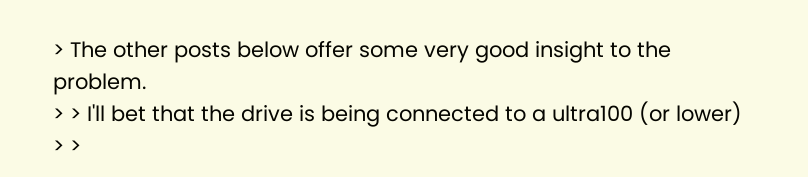> The other posts below offer some very good insight to the problem.
> > I'll bet that the drive is being connected to a ultra100 (or lower)
> >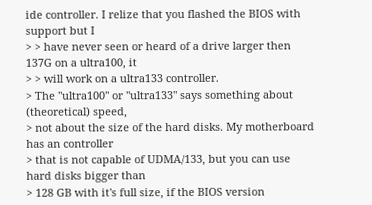ide controller. I relize that you flashed the BIOS with support but I
> > have never seen or heard of a drive larger then 137G on a ultra100, it
> > will work on a ultra133 controller.
> The "ultra100" or "ultra133" says something about (theoretical) speed,
> not about the size of the hard disks. My motherboard has an controller
> that is not capable of UDMA/133, but you can use hard disks bigger than
> 128 GB with it's full size, if the BIOS version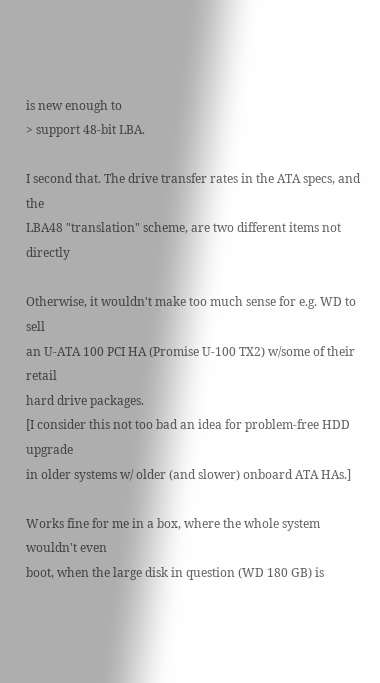is new enough to
> support 48-bit LBA.

I second that. The drive transfer rates in the ATA specs, and the
LBA48 "translation" scheme, are two different items not directly

Otherwise, it wouldn't make too much sense for e.g. WD to sell
an U-ATA 100 PCI HA (Promise U-100 TX2) w/some of their retail
hard drive packages.
[I consider this not too bad an idea for problem-free HDD upgrade
in older systems w/ older (and slower) onboard ATA HAs.]

Works fine for me in a box, where the whole system wouldn't even
boot, when the large disk in question (WD 180 GB) is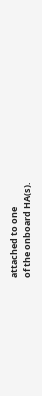attached to one
of the onboard HA(s).